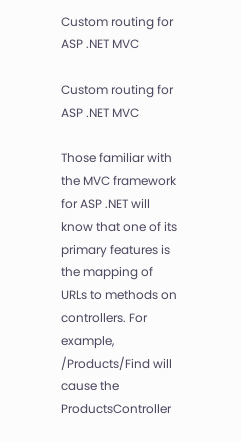Custom routing for ASP .NET MVC

Custom routing for ASP .NET MVC

Those familiar with the MVC framework for ASP .NET will know that one of its primary features is the mapping of URLs to methods on controllers. For example, /Products/Find will cause the ProductsController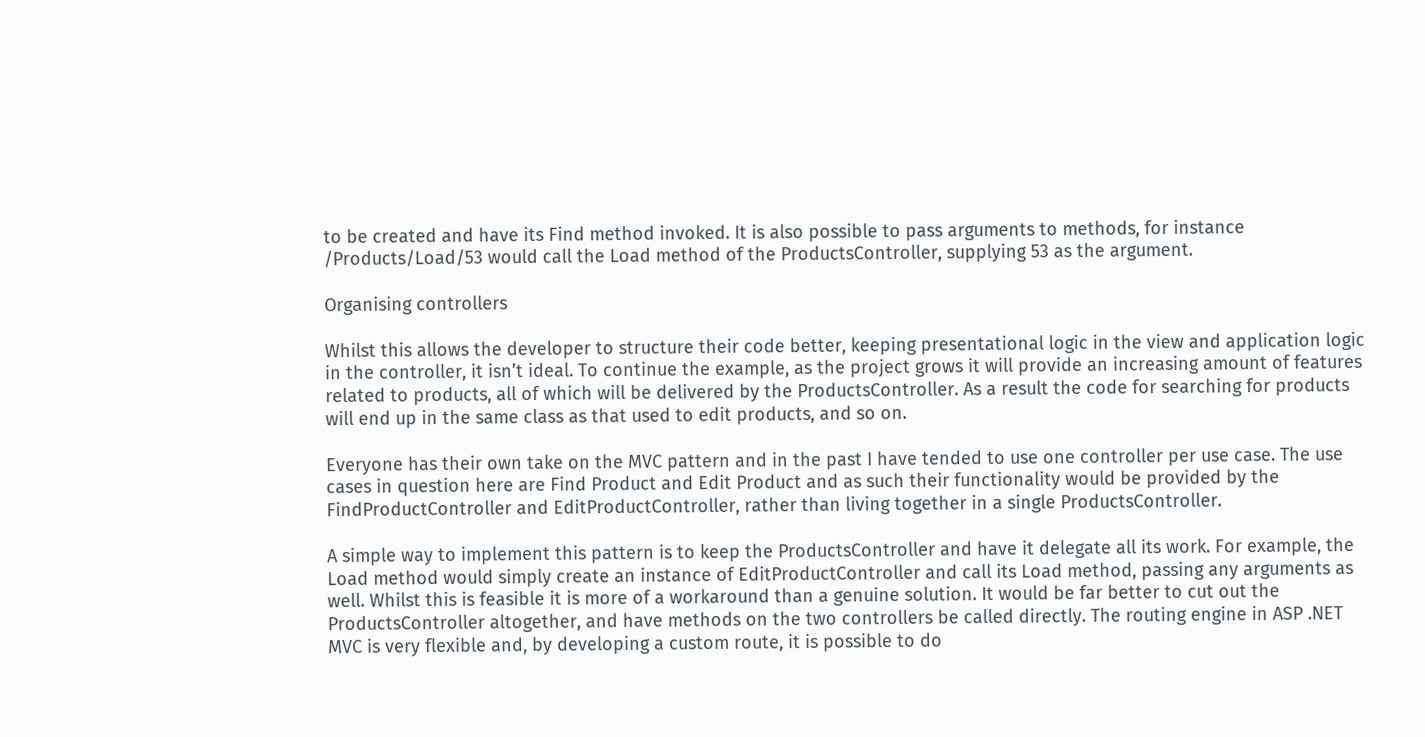to be created and have its Find method invoked. It is also possible to pass arguments to methods, for instance /Products/Load/53 would call the Load method of the ProductsController, supplying 53 as the argument.

Organising controllers

Whilst this allows the developer to structure their code better, keeping presentational logic in the view and application logic in the controller, it isn’t ideal. To continue the example, as the project grows it will provide an increasing amount of features related to products, all of which will be delivered by the ProductsController. As a result the code for searching for products will end up in the same class as that used to edit products, and so on.

Everyone has their own take on the MVC pattern and in the past I have tended to use one controller per use case. The use cases in question here are Find Product and Edit Product and as such their functionality would be provided by the FindProductController and EditProductController, rather than living together in a single ProductsController.

A simple way to implement this pattern is to keep the ProductsController and have it delegate all its work. For example, the Load method would simply create an instance of EditProductController and call its Load method, passing any arguments as well. Whilst this is feasible it is more of a workaround than a genuine solution. It would be far better to cut out the ProductsController altogether, and have methods on the two controllers be called directly. The routing engine in ASP .NET MVC is very flexible and, by developing a custom route, it is possible to do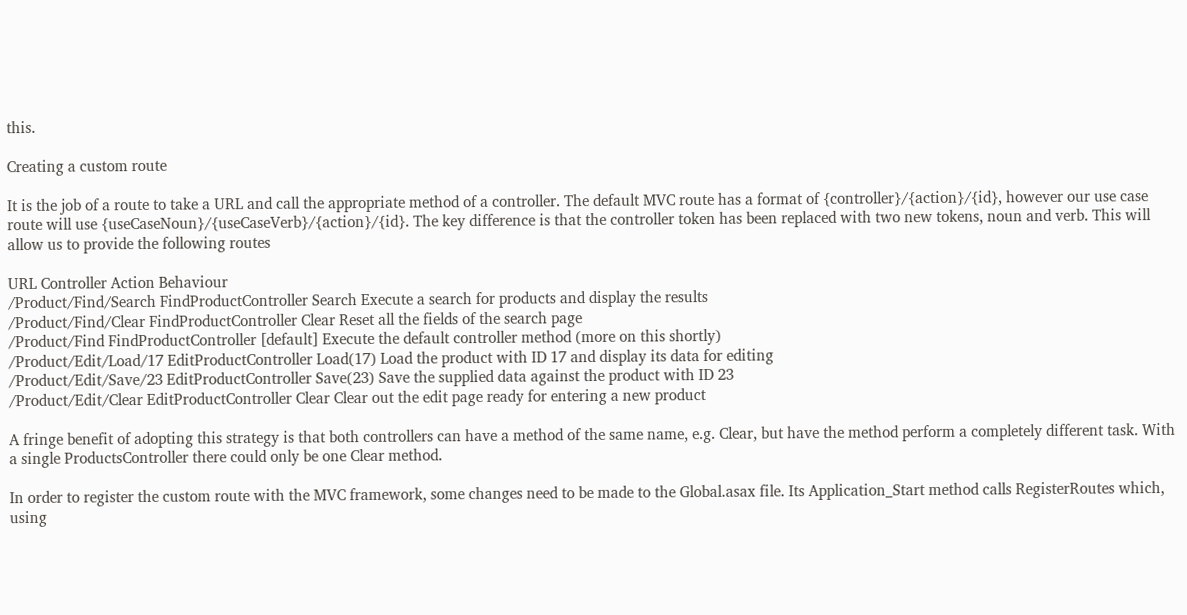this.

Creating a custom route

It is the job of a route to take a URL and call the appropriate method of a controller. The default MVC route has a format of {controller}/{action}/{id}, however our use case route will use {useCaseNoun}/{useCaseVerb}/{action}/{id}. The key difference is that the controller token has been replaced with two new tokens, noun and verb. This will allow us to provide the following routes

URL Controller Action Behaviour
/Product/Find/Search FindProductController Search Execute a search for products and display the results
/Product/Find/Clear FindProductController Clear Reset all the fields of the search page
/Product/Find FindProductController [default] Execute the default controller method (more on this shortly)
/Product/Edit/Load/17 EditProductController Load(17) Load the product with ID 17 and display its data for editing
/Product/Edit/Save/23 EditProductController Save(23) Save the supplied data against the product with ID 23
/Product/Edit/Clear EditProductController Clear Clear out the edit page ready for entering a new product

A fringe benefit of adopting this strategy is that both controllers can have a method of the same name, e.g. Clear, but have the method perform a completely different task. With a single ProductsController there could only be one Clear method.

In order to register the custom route with the MVC framework, some changes need to be made to the Global.asax file. Its Application_Start method calls RegisterRoutes which, using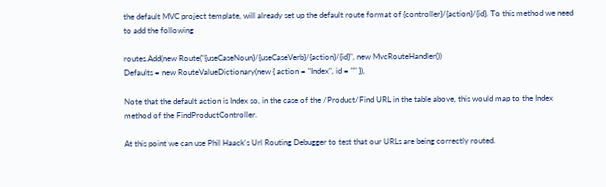the default MVC project template, will already set up the default route format of {controller}/{action}/{id}. To this method we need to add the following

routes.Add(new Route("{useCaseNoun}/{useCaseVerb}/{action}/{id}", new MvcRouteHandler())
Defaults = new RouteValueDictionary(new { action = "Index", id = "" }),

Note that the default action is Index so, in the case of the /Product/Find URL in the table above, this would map to the Index method of the FindProductController.

At this point we can use Phil Haack‘s Url Routing Debugger to test that our URLs are being correctly routed.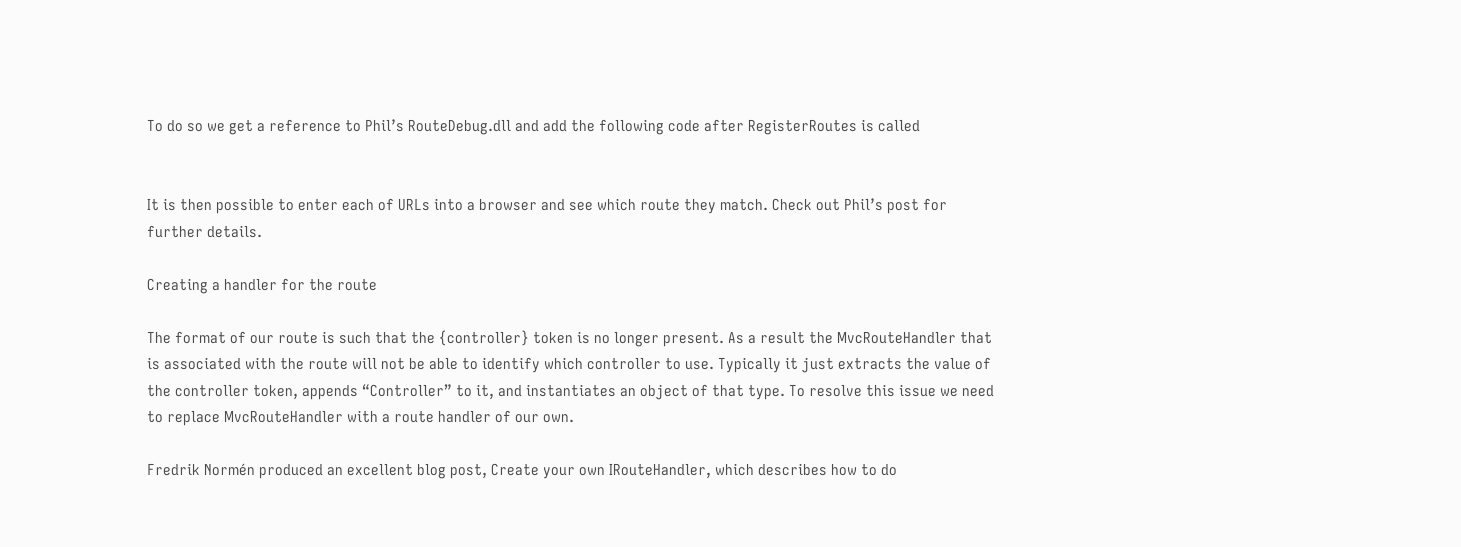To do so we get a reference to Phil’s RouteDebug.dll and add the following code after RegisterRoutes is called


It is then possible to enter each of URLs into a browser and see which route they match. Check out Phil’s post for further details.

Creating a handler for the route

The format of our route is such that the {controller} token is no longer present. As a result the MvcRouteHandler that is associated with the route will not be able to identify which controller to use. Typically it just extracts the value of the controller token, appends “Controller” to it, and instantiates an object of that type. To resolve this issue we need to replace MvcRouteHandler with a route handler of our own.

Fredrik Normén produced an excellent blog post, Create your own IRouteHandler, which describes how to do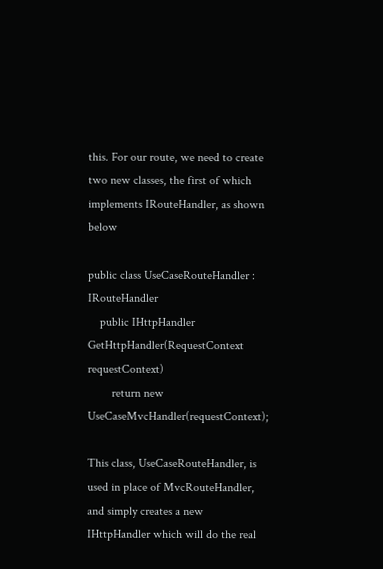this. For our route, we need to create two new classes, the first of which implements IRouteHandler, as shown below

public class UseCaseRouteHandler : IRouteHandler
    public IHttpHandler GetHttpHandler(RequestContext requestContext)
        return new UseCaseMvcHandler(requestContext);

This class, UseCaseRouteHandler, is used in place of MvcRouteHandler, and simply creates a new IHttpHandler which will do the real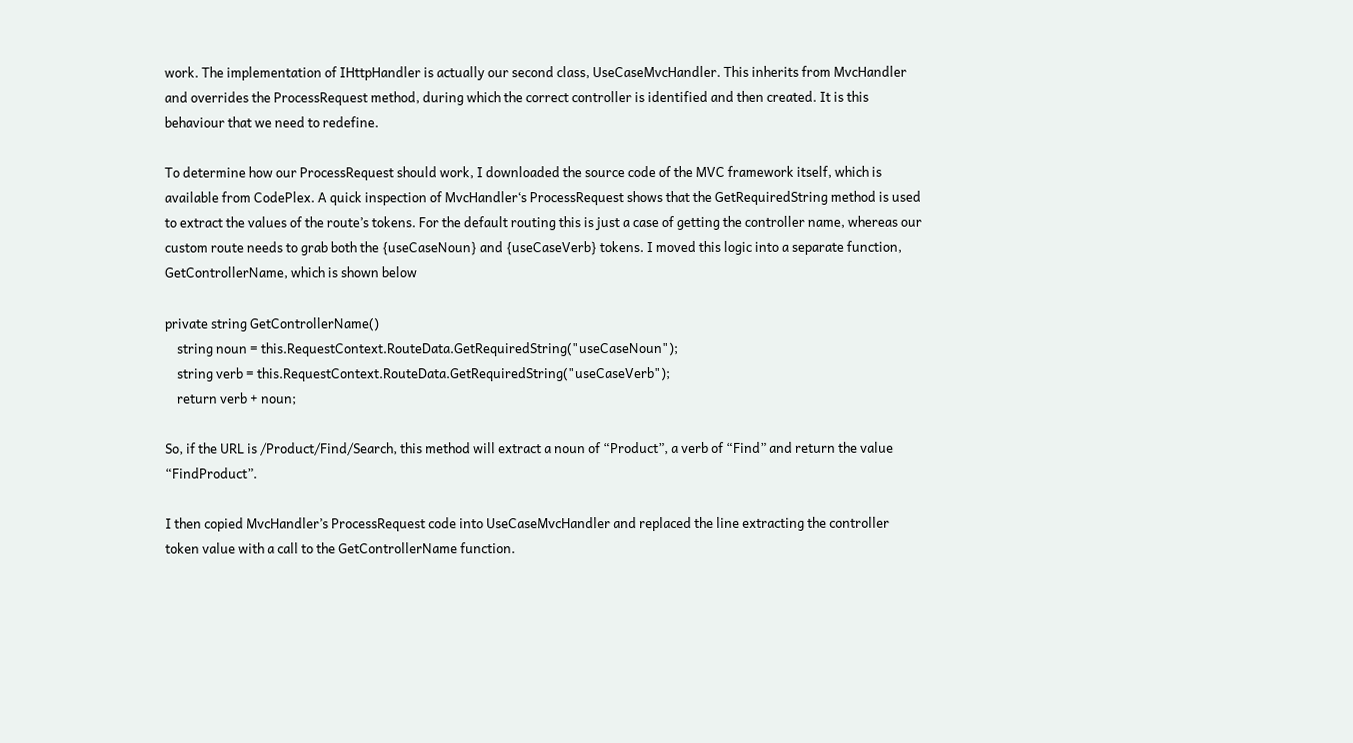work. The implementation of IHttpHandler is actually our second class, UseCaseMvcHandler. This inherits from MvcHandler and overrides the ProcessRequest method, during which the correct controller is identified and then created. It is this behaviour that we need to redefine.

To determine how our ProcessRequest should work, I downloaded the source code of the MVC framework itself, which is available from CodePlex. A quick inspection of MvcHandler‘s ProcessRequest shows that the GetRequiredString method is used to extract the values of the route’s tokens. For the default routing this is just a case of getting the controller name, whereas our custom route needs to grab both the {useCaseNoun} and {useCaseVerb} tokens. I moved this logic into a separate function, GetControllerName, which is shown below

private string GetControllerName()
    string noun = this.RequestContext.RouteData.GetRequiredString("useCaseNoun");
    string verb = this.RequestContext.RouteData.GetRequiredString("useCaseVerb");
    return verb + noun;

So, if the URL is /Product/Find/Search, this method will extract a noun of “Product”, a verb of “Find” and return the value “FindProduct”.

I then copied MvcHandler’s ProcessRequest code into UseCaseMvcHandler and replaced the line extracting the controller token value with a call to the GetControllerName function.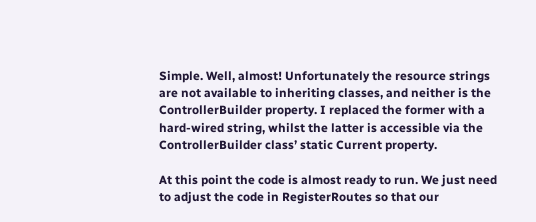Simple. Well, almost! Unfortunately the resource strings are not available to inheriting classes, and neither is the ControllerBuilder property. I replaced the former with a hard-wired string, whilst the latter is accessible via the ControllerBuilder class’ static Current property.

At this point the code is almost ready to run. We just need to adjust the code in RegisterRoutes so that our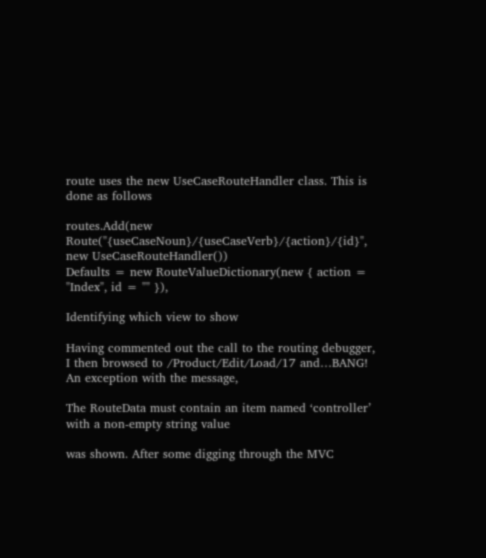route uses the new UseCaseRouteHandler class. This is done as follows

routes.Add(new Route("{useCaseNoun}/{useCaseVerb}/{action}/{id}", new UseCaseRouteHandler())
Defaults = new RouteValueDictionary(new { action = "Index", id = "" }),

Identifying which view to show

Having commented out the call to the routing debugger, I then browsed to /Product/Edit/Load/17 and…BANG! An exception with the message,

The RouteData must contain an item named ‘controller’ with a non-empty string value

was shown. After some digging through the MVC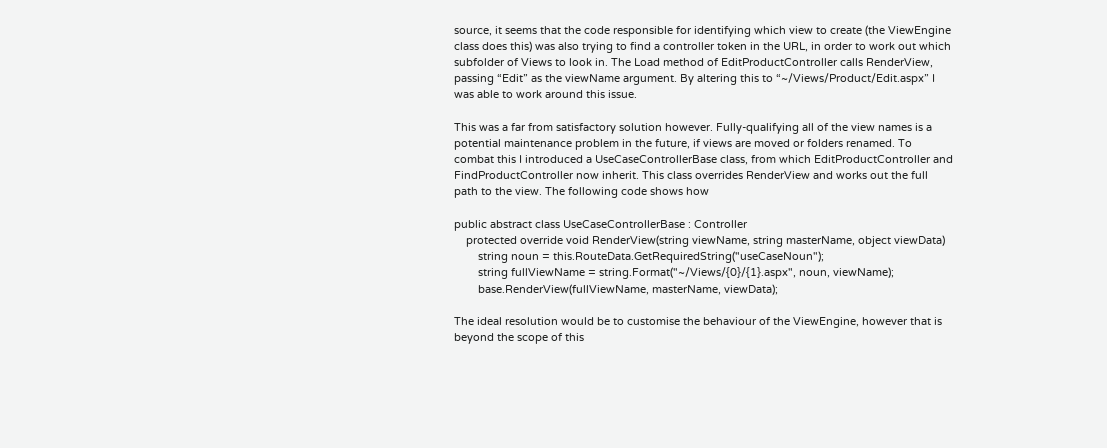source, it seems that the code responsible for identifying which view to create (the ViewEngine class does this) was also trying to find a controller token in the URL, in order to work out which subfolder of Views to look in. The Load method of EditProductController calls RenderView, passing “Edit” as the viewName argument. By altering this to “~/Views/Product/Edit.aspx” I was able to work around this issue.

This was a far from satisfactory solution however. Fully-qualifying all of the view names is a potential maintenance problem in the future, if views are moved or folders renamed. To combat this I introduced a UseCaseControllerBase class, from which EditProductController and FindProductController now inherit. This class overrides RenderView and works out the full path to the view. The following code shows how

public abstract class UseCaseControllerBase : Controller
    protected override void RenderView(string viewName, string masterName, object viewData)
        string noun = this.RouteData.GetRequiredString("useCaseNoun");
        string fullViewName = string.Format("~/Views/{0}/{1}.aspx", noun, viewName);
        base.RenderView(fullViewName, masterName, viewData);

The ideal resolution would be to customise the behaviour of the ViewEngine, however that is beyond the scope of this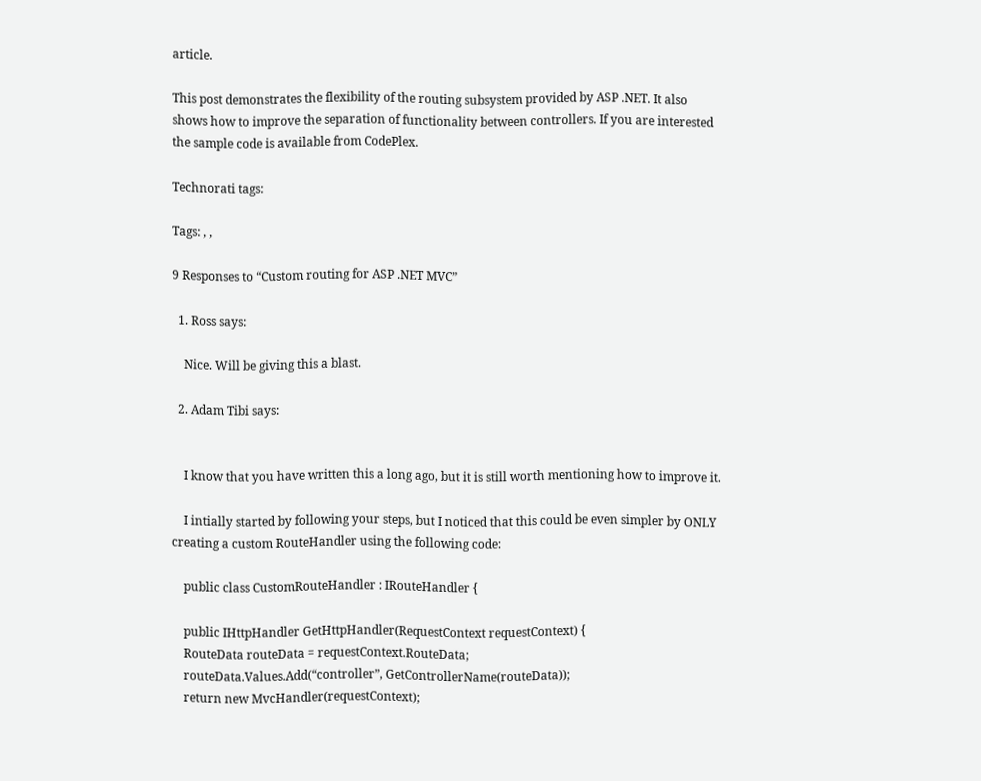article.

This post demonstrates the flexibility of the routing subsystem provided by ASP .NET. It also shows how to improve the separation of functionality between controllers. If you are interested the sample code is available from CodePlex.

Technorati tags:

Tags: , ,

9 Responses to “Custom routing for ASP .NET MVC”

  1. Ross says:

    Nice. Will be giving this a blast.

  2. Adam Tibi says:


    I know that you have written this a long ago, but it is still worth mentioning how to improve it.

    I intially started by following your steps, but I noticed that this could be even simpler by ONLY creating a custom RouteHandler using the following code:

    public class CustomRouteHandler : IRouteHandler {

    public IHttpHandler GetHttpHandler(RequestContext requestContext) {
    RouteData routeData = requestContext.RouteData;
    routeData.Values.Add(“controller”, GetControllerName(routeData));
    return new MvcHandler(requestContext);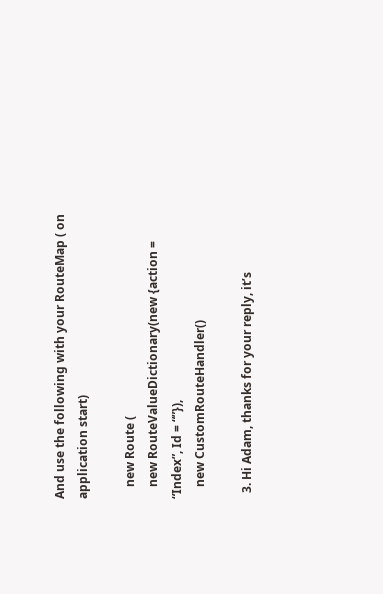And use the following with your RouteMap ( on application start)

    new Route (
    new RouteValueDictionary(new {action = “Index”, Id = “”}),
    new CustomRouteHandler()

  3. Hi Adam, thanks for your reply, it’s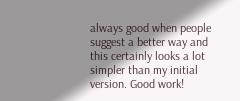always good when people suggest a better way and this certainly looks a lot simpler than my initial version. Good work!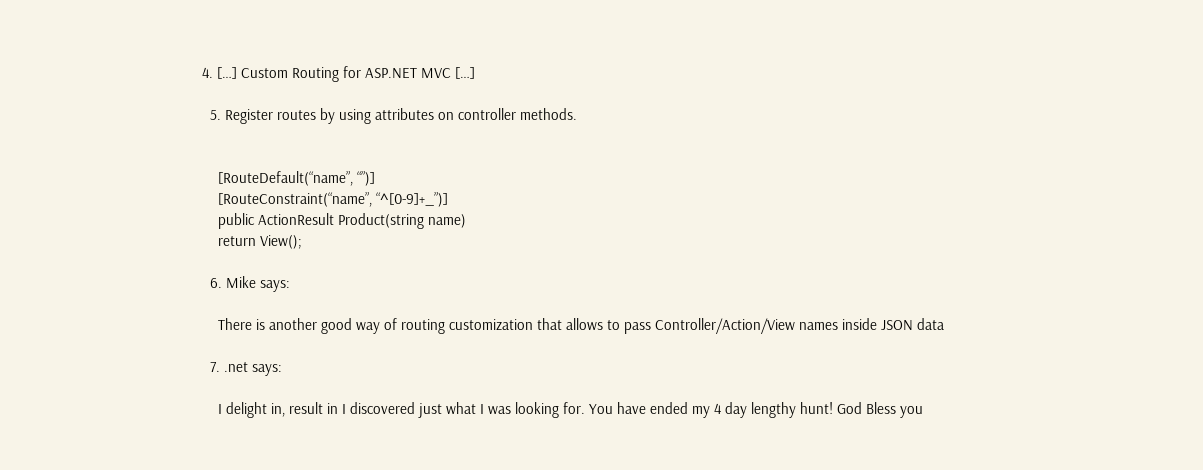4. […] Custom Routing for ASP.NET MVC […]

  5. Register routes by using attributes on controller methods.


    [RouteDefault(“name”, “”)]
    [RouteConstraint(“name”, “^[0-9]+_”)]
    public ActionResult Product(string name)
    return View();

  6. Mike says:

    There is another good way of routing customization that allows to pass Controller/Action/View names inside JSON data

  7. .net says:

    I delight in, result in I discovered just what I was looking for. You have ended my 4 day lengthy hunt! God Bless you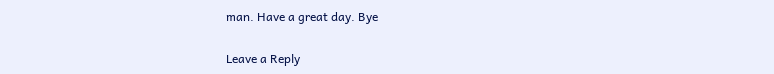man. Have a great day. Bye

Leave a Reply